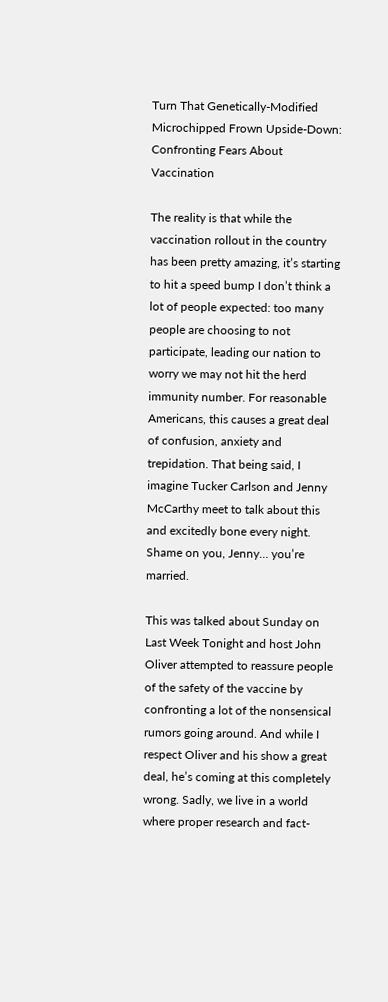Turn That Genetically-Modified Microchipped Frown Upside-Down: Confronting Fears About Vaccination

The reality is that while the vaccination rollout in the country has been pretty amazing, it’s starting to hit a speed bump I don’t think a lot of people expected: too many people are choosing to not participate, leading our nation to worry we may not hit the herd immunity number. For reasonable Americans, this causes a great deal of confusion, anxiety and trepidation. That being said, I imagine Tucker Carlson and Jenny McCarthy meet to talk about this and excitedly bone every night. Shame on you, Jenny… you’re married.

This was talked about Sunday on Last Week Tonight and host John Oliver attempted to reassure people of the safety of the vaccine by confronting a lot of the nonsensical rumors going around. And while I respect Oliver and his show a great deal, he’s coming at this completely wrong. Sadly, we live in a world where proper research and fact-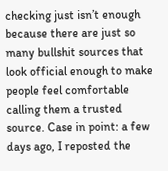checking just isn’t enough because there are just so many bullshit sources that look official enough to make people feel comfortable calling them a trusted source. Case in point: a few days ago, I reposted the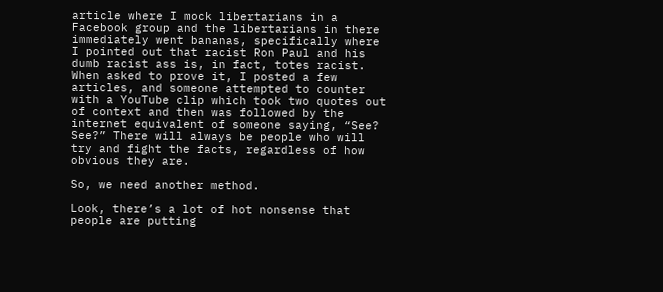article where I mock libertarians in a Facebook group and the libertarians in there immediately went bananas, specifically where I pointed out that racist Ron Paul and his dumb racist ass is, in fact, totes racist. When asked to prove it, I posted a few articles, and someone attempted to counter with a YouTube clip which took two quotes out of context and then was followed by the internet equivalent of someone saying, “See? See?” There will always be people who will try and fight the facts, regardless of how obvious they are.

So, we need another method.

Look, there’s a lot of hot nonsense that people are putting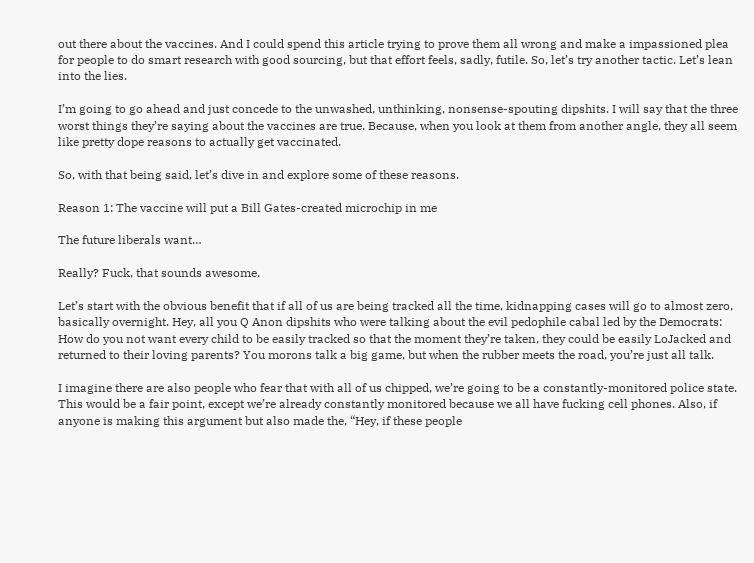out there about the vaccines. And I could spend this article trying to prove them all wrong and make a impassioned plea for people to do smart research with good sourcing, but that effort feels, sadly, futile. So, let’s try another tactic. Let’s lean into the lies.

I’m going to go ahead and just concede to the unwashed, unthinking, nonsense-spouting dipshits. I will say that the three worst things they’re saying about the vaccines are true. Because, when you look at them from another angle, they all seem like pretty dope reasons to actually get vaccinated.

So, with that being said, let’s dive in and explore some of these reasons.

Reason 1: The vaccine will put a Bill Gates-created microchip in me

The future liberals want…

Really? Fuck, that sounds awesome.

Let’s start with the obvious benefit that if all of us are being tracked all the time, kidnapping cases will go to almost zero, basically overnight. Hey, all you Q Anon dipshits who were talking about the evil pedophile cabal led by the Democrats: How do you not want every child to be easily tracked so that the moment they’re taken, they could be easily LoJacked and returned to their loving parents? You morons talk a big game, but when the rubber meets the road, you’re just all talk.

I imagine there are also people who fear that with all of us chipped, we’re going to be a constantly-monitored police state. This would be a fair point, except we’re already constantly monitored because we all have fucking cell phones. Also, if anyone is making this argument but also made the, “Hey, if these people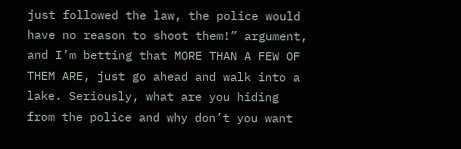just followed the law, the police would have no reason to shoot them!” argument, and I’m betting that MORE THAN A FEW OF THEM ARE, just go ahead and walk into a lake. Seriously, what are you hiding from the police and why don’t you want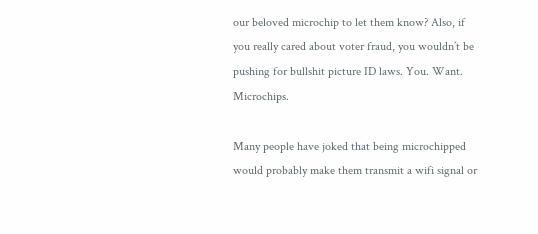our beloved microchip to let them know? Also, if you really cared about voter fraud, you wouldn’t be pushing for bullshit picture ID laws. You. Want. Microchips.

Many people have joked that being microchipped would probably make them transmit a wifi signal or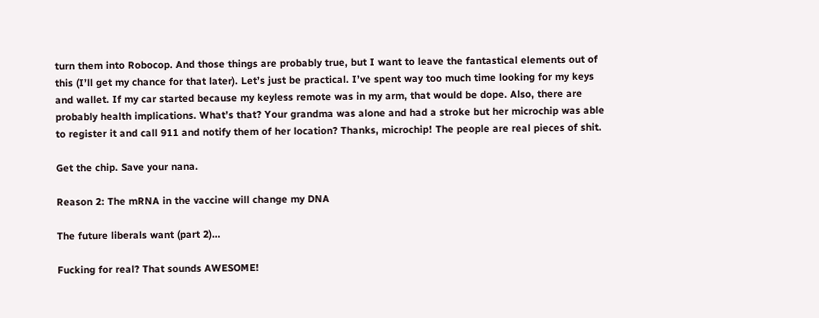turn them into Robocop. And those things are probably true, but I want to leave the fantastical elements out of this (I’ll get my chance for that later). Let’s just be practical. I’ve spent way too much time looking for my keys and wallet. If my car started because my keyless remote was in my arm, that would be dope. Also, there are probably health implications. What’s that? Your grandma was alone and had a stroke but her microchip was able to register it and call 911 and notify them of her location? Thanks, microchip! The people are real pieces of shit.

Get the chip. Save your nana.

Reason 2: The mRNA in the vaccine will change my DNA

The future liberals want (part 2)…

Fucking for real? That sounds AWESOME!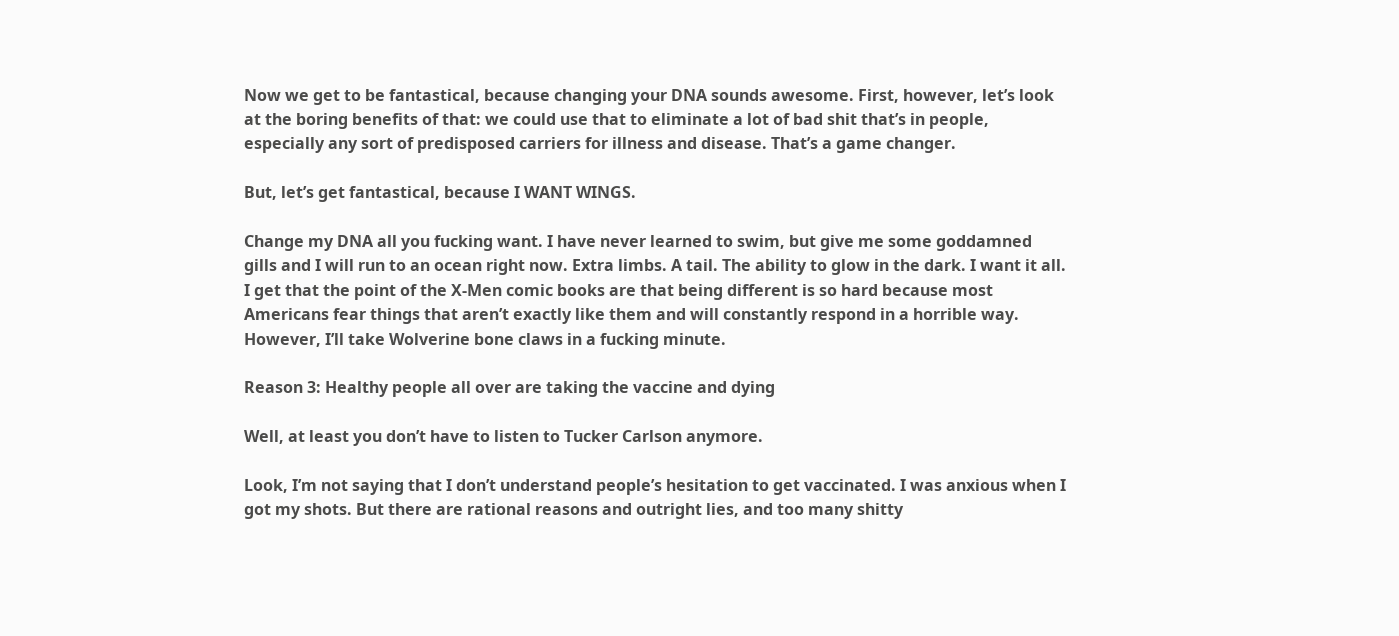Now we get to be fantastical, because changing your DNA sounds awesome. First, however, let’s look at the boring benefits of that: we could use that to eliminate a lot of bad shit that’s in people, especially any sort of predisposed carriers for illness and disease. That’s a game changer.

But, let’s get fantastical, because I WANT WINGS.

Change my DNA all you fucking want. I have never learned to swim, but give me some goddamned gills and I will run to an ocean right now. Extra limbs. A tail. The ability to glow in the dark. I want it all. I get that the point of the X-Men comic books are that being different is so hard because most Americans fear things that aren’t exactly like them and will constantly respond in a horrible way. However, I’ll take Wolverine bone claws in a fucking minute.

Reason 3: Healthy people all over are taking the vaccine and dying

Well, at least you don’t have to listen to Tucker Carlson anymore.

Look, I’m not saying that I don’t understand people’s hesitation to get vaccinated. I was anxious when I got my shots. But there are rational reasons and outright lies, and too many shitty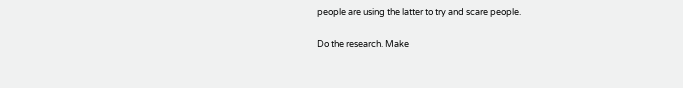people are using the latter to try and scare people.

Do the research. Make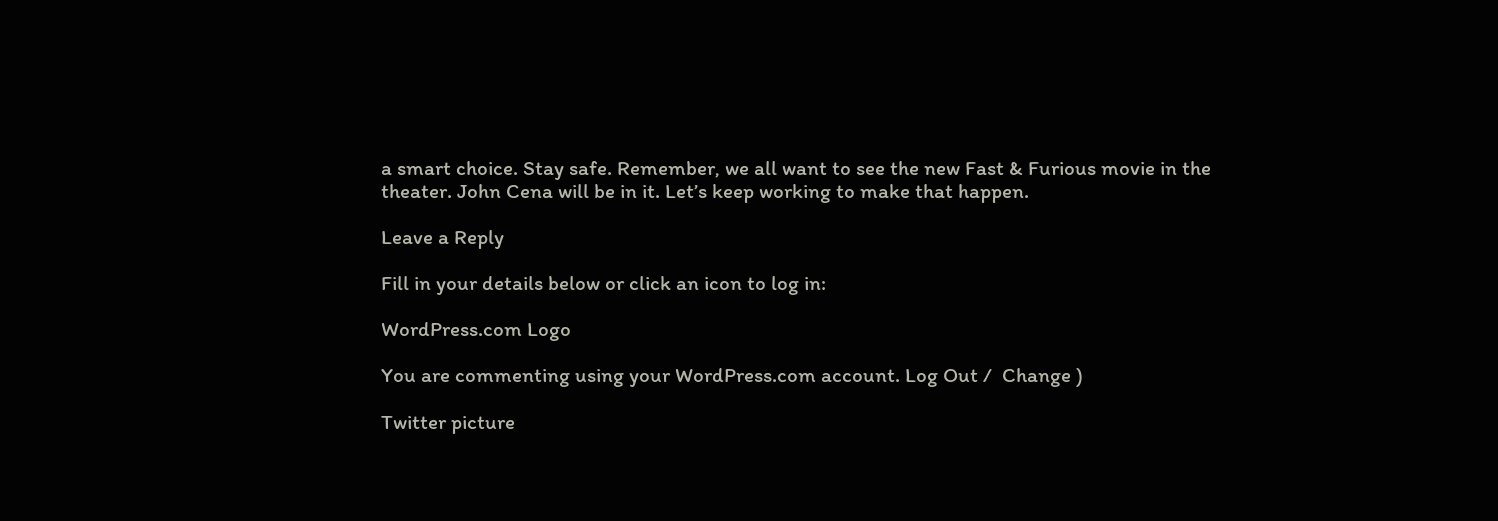a smart choice. Stay safe. Remember, we all want to see the new Fast & Furious movie in the theater. John Cena will be in it. Let’s keep working to make that happen.

Leave a Reply

Fill in your details below or click an icon to log in:

WordPress.com Logo

You are commenting using your WordPress.com account. Log Out /  Change )

Twitter picture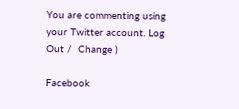You are commenting using your Twitter account. Log Out /  Change )

Facebook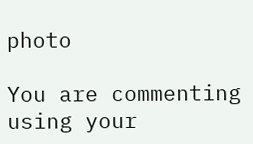photo

You are commenting using your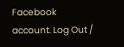Facebook account. Log Out /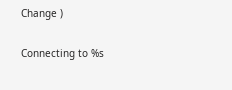Change )

Connecting to %s